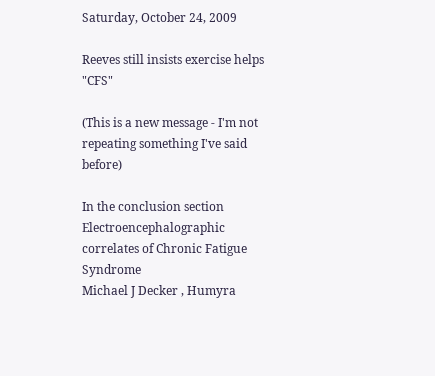Saturday, October 24, 2009

Reeves still insists exercise helps "CFS"

(This is a new message - I'm not repeating something I've said before)

In the conclusion section
Electroencephalographic correlates of Chronic Fatigue Syndrome
Michael J Decker , Humyra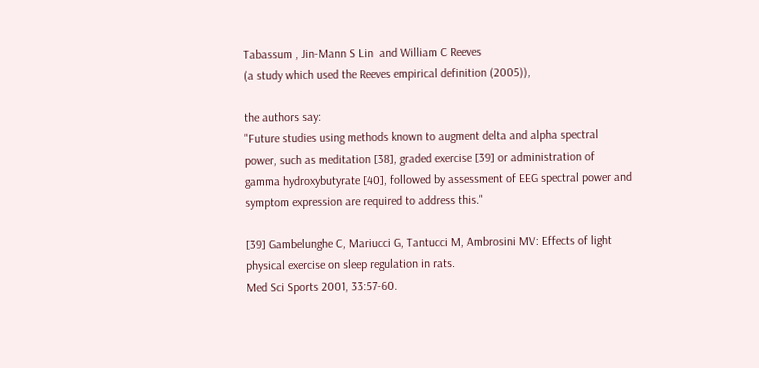Tabassum , Jin-Mann S Lin  and William C Reeves
(a study which used the Reeves empirical definition (2005)),

the authors say:
"Future studies using methods known to augment delta and alpha spectral
power, such as meditation [38], graded exercise [39] or administration of
gamma hydroxybutyrate [40], followed by assessment of EEG spectral power and
symptom expression are required to address this."

[39] Gambelunghe C, Mariucci G, Tantucci M, Ambrosini MV: Effects of light
physical exercise on sleep regulation in rats.
Med Sci Sports 2001, 33:57-60.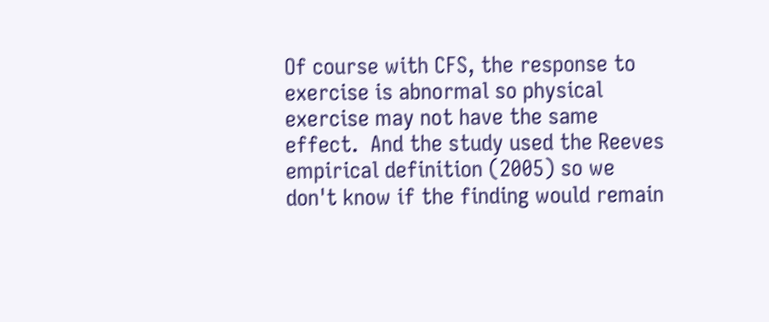Of course with CFS, the response to exercise is abnormal so physical
exercise may not have the same effect.  And the study used the Reeves
empirical definition (2005) so we don't know if the finding would remain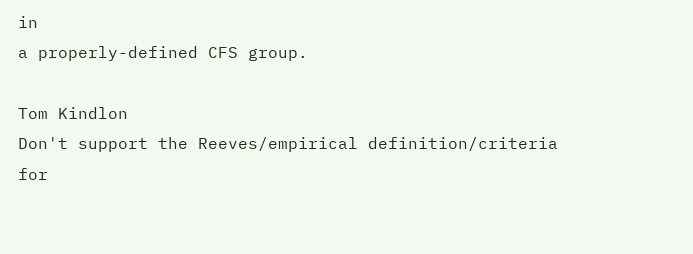in
a properly-defined CFS group.

Tom Kindlon
Don't support the Reeves/empirical definition/criteria for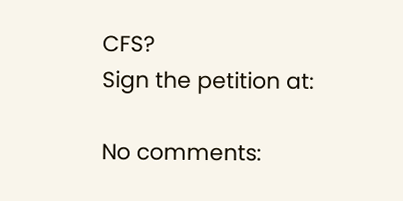CFS?
Sign the petition at:

No comments: